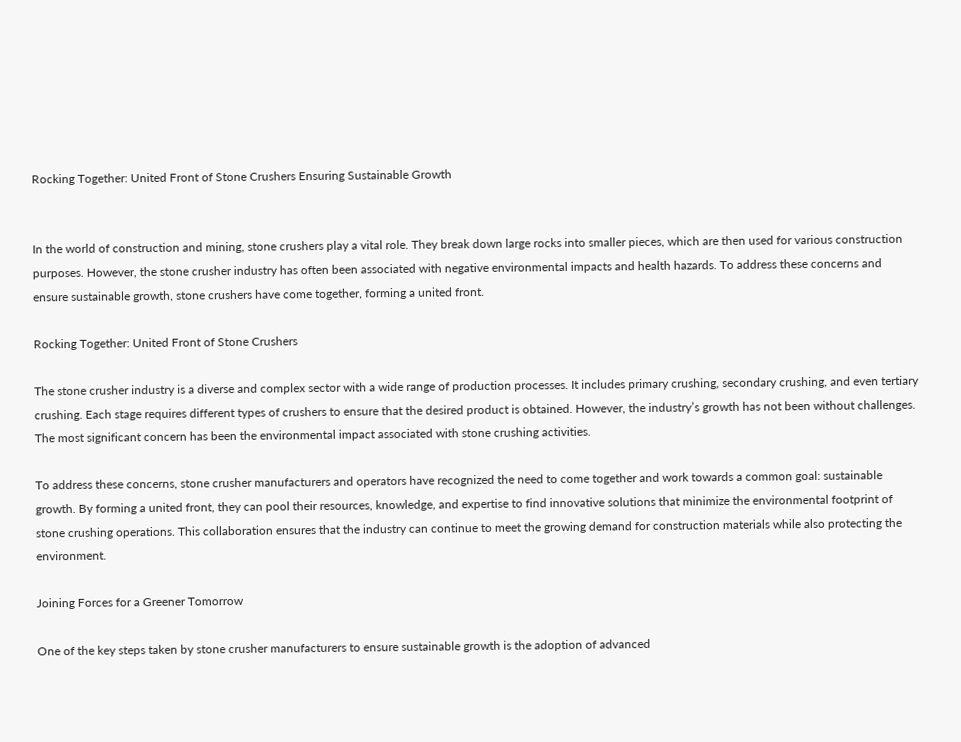Rocking Together: United Front of Stone Crushers Ensuring Sustainable Growth


In the world of construction and mining, stone crushers play a vital role. They break down large rocks into smaller pieces, which are then used for various construction purposes. However, the stone crusher industry has often been associated with negative environmental impacts and health hazards. To address these concerns and ensure sustainable growth, stone crushers have come together, forming a united front.

Rocking Together: United Front of Stone Crushers

The stone crusher industry is a diverse and complex sector with a wide range of production processes. It includes primary crushing, secondary crushing, and even tertiary crushing. Each stage requires different types of crushers to ensure that the desired product is obtained. However, the industry’s growth has not been without challenges. The most significant concern has been the environmental impact associated with stone crushing activities.

To address these concerns, stone crusher manufacturers and operators have recognized the need to come together and work towards a common goal: sustainable growth. By forming a united front, they can pool their resources, knowledge, and expertise to find innovative solutions that minimize the environmental footprint of stone crushing operations. This collaboration ensures that the industry can continue to meet the growing demand for construction materials while also protecting the environment.

Joining Forces for a Greener Tomorrow

One of the key steps taken by stone crusher manufacturers to ensure sustainable growth is the adoption of advanced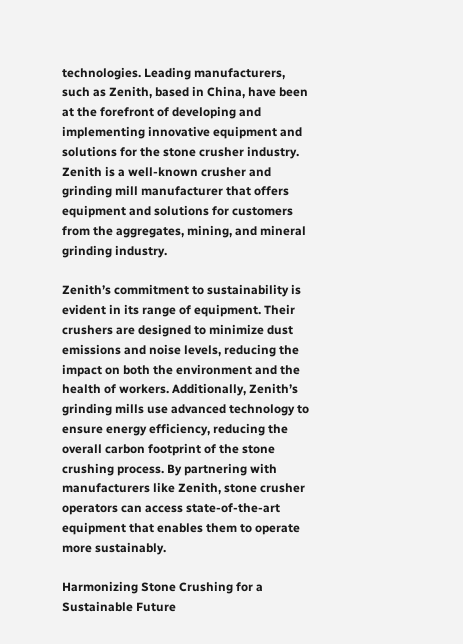technologies. Leading manufacturers, such as Zenith, based in China, have been at the forefront of developing and implementing innovative equipment and solutions for the stone crusher industry. Zenith is a well-known crusher and grinding mill manufacturer that offers equipment and solutions for customers from the aggregates, mining, and mineral grinding industry.

Zenith’s commitment to sustainability is evident in its range of equipment. Their crushers are designed to minimize dust emissions and noise levels, reducing the impact on both the environment and the health of workers. Additionally, Zenith’s grinding mills use advanced technology to ensure energy efficiency, reducing the overall carbon footprint of the stone crushing process. By partnering with manufacturers like Zenith, stone crusher operators can access state-of-the-art equipment that enables them to operate more sustainably.

Harmonizing Stone Crushing for a Sustainable Future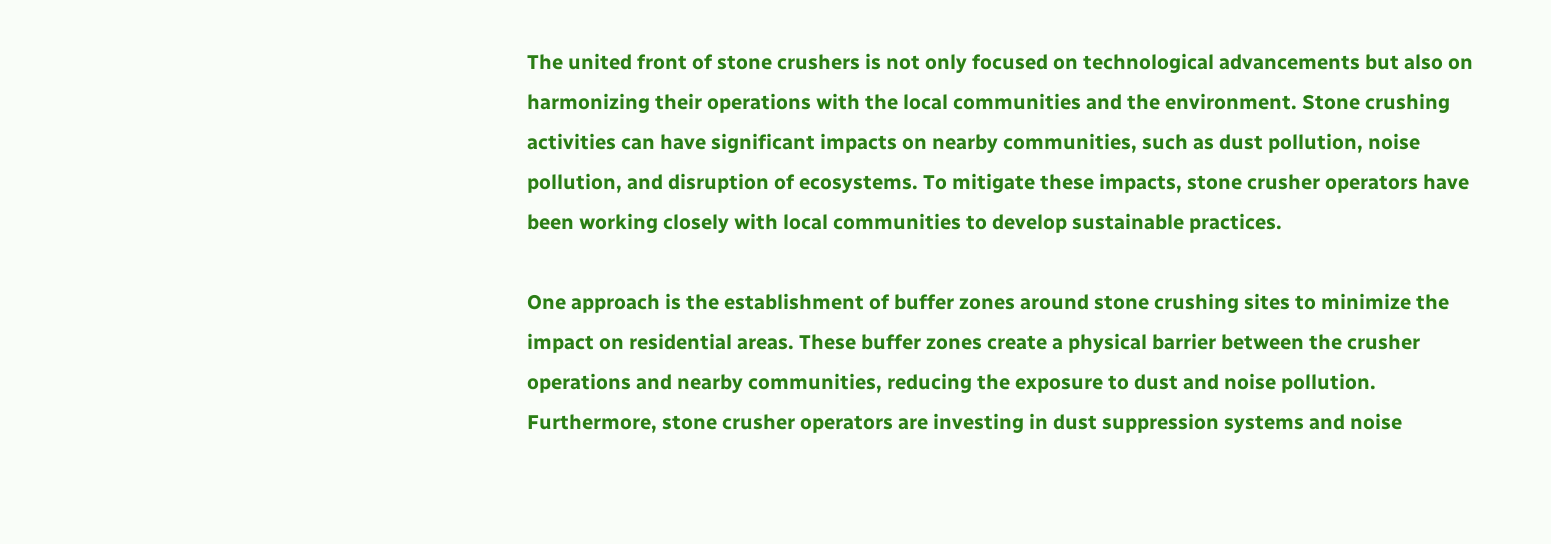The united front of stone crushers is not only focused on technological advancements but also on harmonizing their operations with the local communities and the environment. Stone crushing activities can have significant impacts on nearby communities, such as dust pollution, noise pollution, and disruption of ecosystems. To mitigate these impacts, stone crusher operators have been working closely with local communities to develop sustainable practices.

One approach is the establishment of buffer zones around stone crushing sites to minimize the impact on residential areas. These buffer zones create a physical barrier between the crusher operations and nearby communities, reducing the exposure to dust and noise pollution. Furthermore, stone crusher operators are investing in dust suppression systems and noise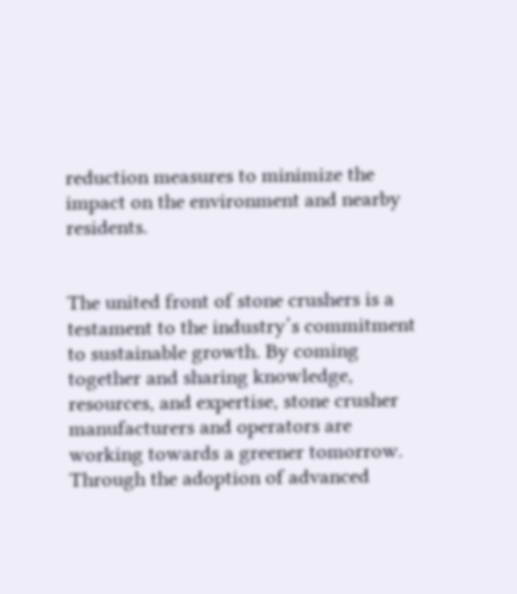reduction measures to minimize the impact on the environment and nearby residents.


The united front of stone crushers is a testament to the industry’s commitment to sustainable growth. By coming together and sharing knowledge, resources, and expertise, stone crusher manufacturers and operators are working towards a greener tomorrow. Through the adoption of advanced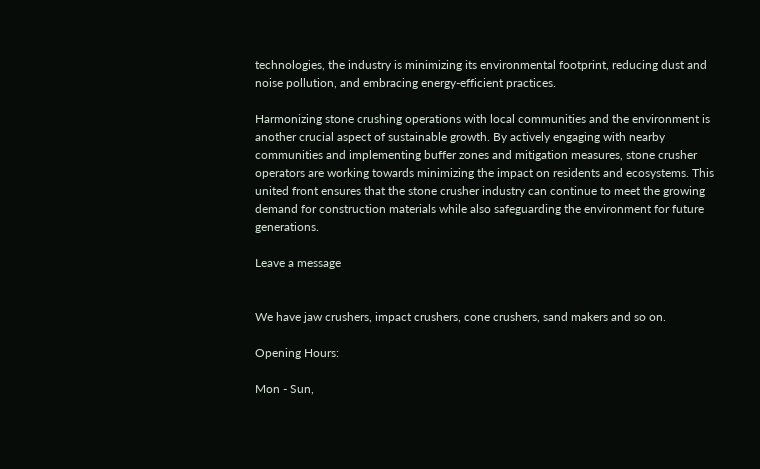technologies, the industry is minimizing its environmental footprint, reducing dust and noise pollution, and embracing energy-efficient practices.

Harmonizing stone crushing operations with local communities and the environment is another crucial aspect of sustainable growth. By actively engaging with nearby communities and implementing buffer zones and mitigation measures, stone crusher operators are working towards minimizing the impact on residents and ecosystems. This united front ensures that the stone crusher industry can continue to meet the growing demand for construction materials while also safeguarding the environment for future generations.

Leave a message


We have jaw crushers, impact crushers, cone crushers, sand makers and so on.

Opening Hours:

Mon - Sun,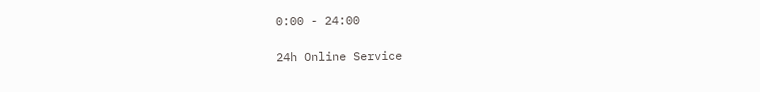0:00 - 24:00

24h Online Service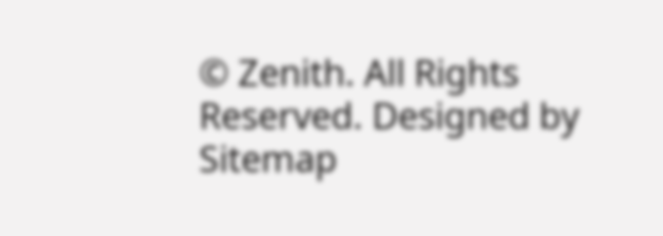© Zenith. All Rights Reserved. Designed by Sitemap